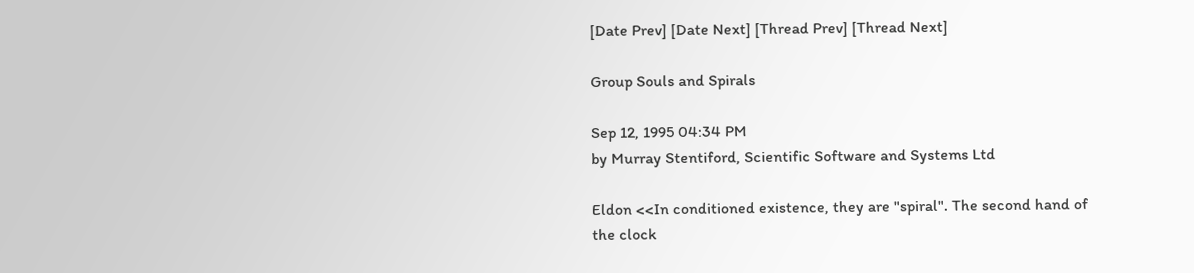[Date Prev] [Date Next] [Thread Prev] [Thread Next]

Group Souls and Spirals

Sep 12, 1995 04:34 PM
by Murray Stentiford, Scientific Software and Systems Ltd

Eldon <<In conditioned existence, they are "spiral". The second hand of
the clock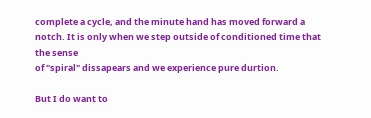complete a cycle, and the minute hand has moved forward a
notch. It is only when we step outside of conditioned time that the sense
of "spiral" dissapears and we experience pure durtion.

But I do want to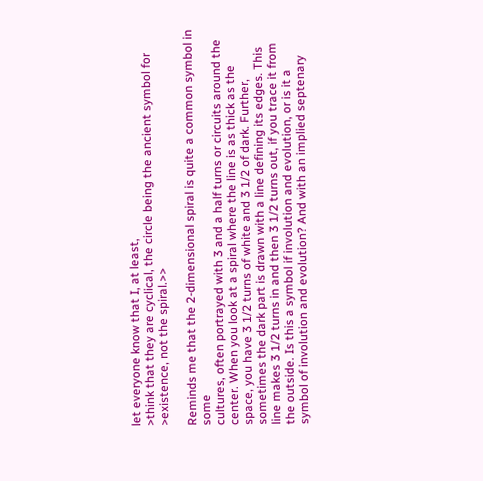let everyone know that I, at least,
>think that they are cyclical, the circle being the ancient symbol for
>existence, not the spiral.>>

Reminds me that the 2-dimensional spiral is quite a common symbol in some
cultures, often portrayed with 3 and a half turns or circuits around the
center. When you look at a spiral where the line is as thick as the
space, you have 3 1/2 turns of white and 3 1/2 of dark. Further,
sometimes the dark part is drawn with a line defining its edges. This
line makes 3 1/2 turns in and then 3 1/2 turns out, if you trace it from
the outside. Is this a symbol if involution and evolution, or is it a
symbol of involution and evolution? And with an implied septenary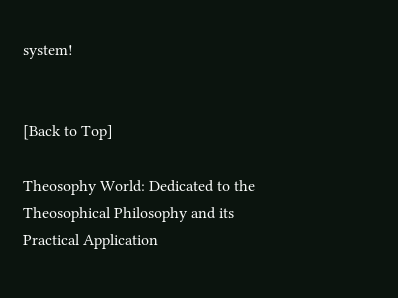system!


[Back to Top]

Theosophy World: Dedicated to the Theosophical Philosophy and its Practical Application